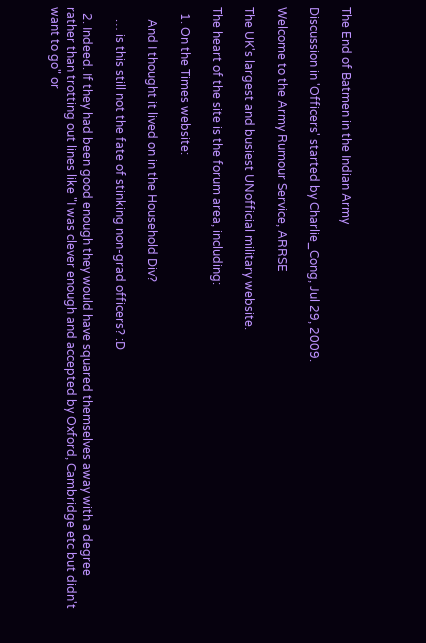The End of Batmen in the Indian Army

Discussion in 'Officers' started by Charlie_Cong, Jul 29, 2009.

Welcome to the Army Rumour Service, ARRSE

The UK's largest and busiest UNofficial military website.

The heart of the site is the forum area, including:

  1. On the Times website:

    And I thought it lived on in the Household Div?

    … is this still not the fate of stinking non-grad officers? :D

  2. Indeed. If they had been good enough they would have squared themselves away with a degree rather than trotting out lines like "I was clever enough and accepted by Oxford, Cambridge etc but didn't want to go" or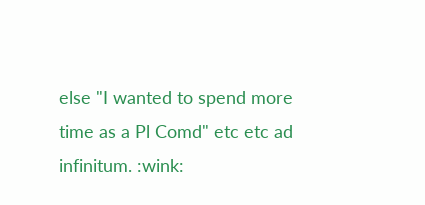else "I wanted to spend more time as a Pl Comd" etc etc ad infinitum. :wink: